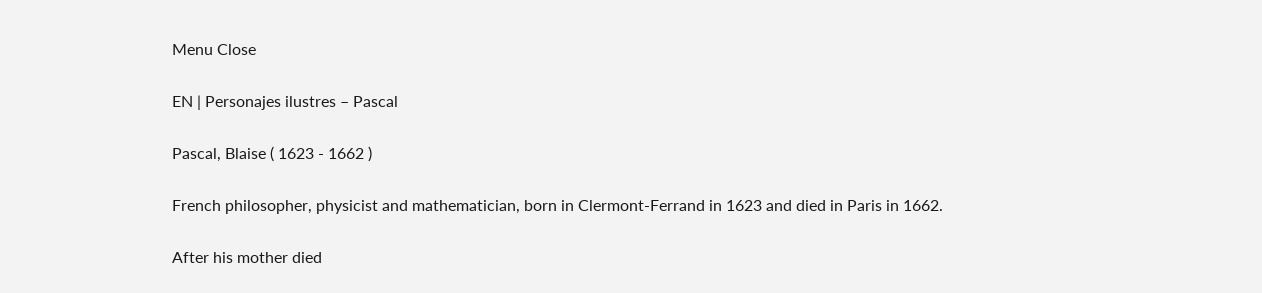Menu Close

EN | Personajes ilustres – Pascal

Pascal, Blaise ( 1623 - 1662 )

French philosopher, physicist and mathematician, born in Clermont-Ferrand in 1623 and died in Paris in 1662.

After his mother died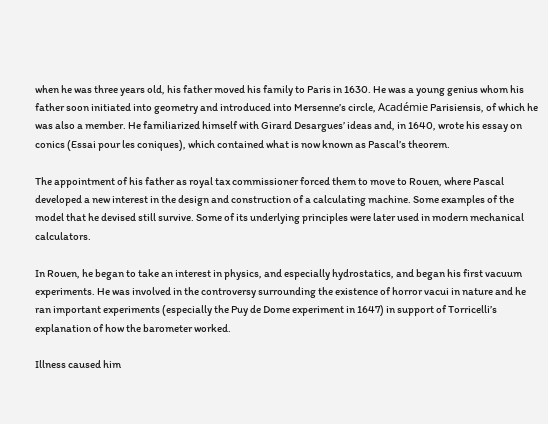when he was three years old, his father moved his family to Paris in 1630. He was a young genius whom his father soon initiated into geometry and introduced into Mersenne’s circle, Académie Parisiensis, of which he was also a member. He familiarized himself with Girard Desargues’ ideas and, in 1640, wrote his essay on conics (Essai pour les coniques), which contained what is now known as Pascal’s theorem.

The appointment of his father as royal tax commissioner forced them to move to Rouen, where Pascal developed a new interest in the design and construction of a calculating machine. Some examples of the model that he devised still survive. Some of its underlying principles were later used in modern mechanical calculators.

In Rouen, he began to take an interest in physics, and especially hydrostatics, and began his first vacuum experiments. He was involved in the controversy surrounding the existence of horror vacui in nature and he ran important experiments (especially the Puy de Dome experiment in 1647) in support of Torricelli’s explanation of how the barometer worked.

Illness caused him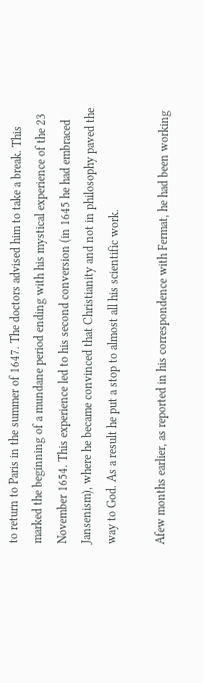to return to Paris in the summer of 1647. The doctors advised him to take a break. This marked the beginning of a mundane period ending with his mystical experience of the 23 November 1654. This experience led to his second conversion (in 1645 he had embraced Jansenism), where he became convinced that Christianity and not in philosophy paved the way to God. As a result he put a stop to almost all his scientific work.

Afew months earlier, as reported in his correspondence with Fermat, he had been working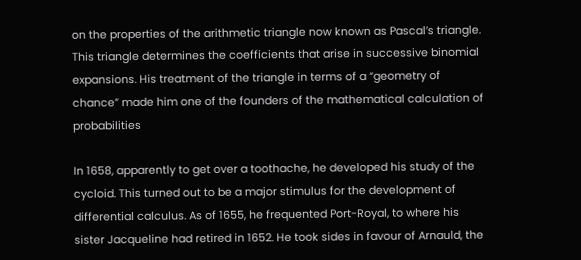on the properties of the arithmetic triangle now known as Pascal’s triangle. This triangle determines the coefficients that arise in successive binomial expansions. His treatment of the triangle in terms of a “geometry of chance” made him one of the founders of the mathematical calculation of probabilities

In 1658, apparently to get over a toothache, he developed his study of the cycloid. This turned out to be a major stimulus for the development of differential calculus. As of 1655, he frequented Port-Royal, to where his sister Jacqueline had retired in 1652. He took sides in favour of Arnauld, the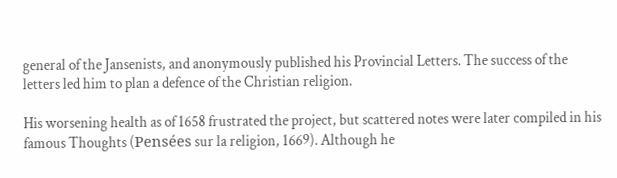general of the Jansenists, and anonymously published his Provincial Letters. The success of the letters led him to plan a defence of the Christian religion.

His worsening health as of 1658 frustrated the project, but scattered notes were later compiled in his famous Thoughts (Pensées sur la religion, 1669). Although he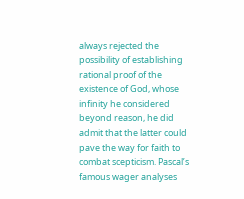always rejected the possibility of establishing rational proof of the existence of God, whose infinity he considered beyond reason, he did admit that the latter could pave the way for faith to combat scepticism. Pascal’s famous wager analyses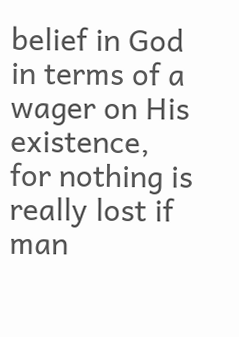belief in God in terms of a wager on His existence, for nothing is really lost if man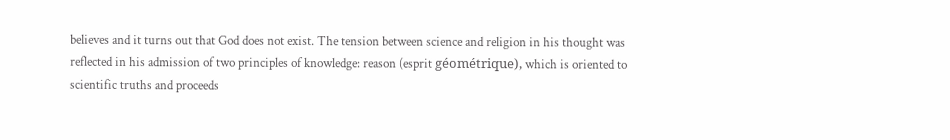believes and it turns out that God does not exist. The tension between science and religion in his thought was reflected in his admission of two principles of knowledge: reason (esprit géométrique), which is oriented to scientific truths and proceeds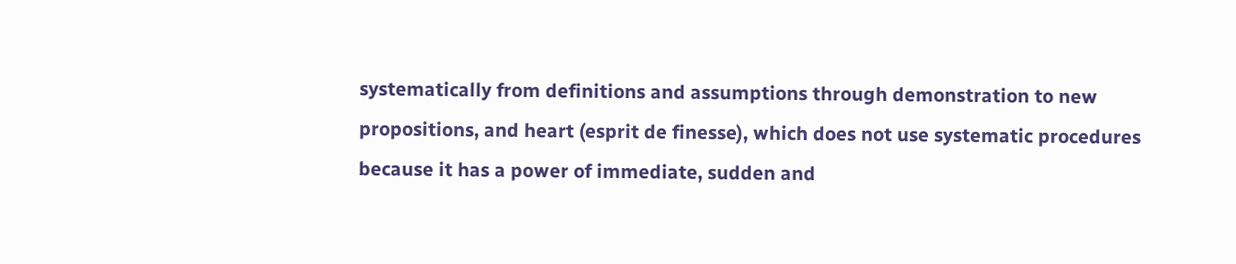systematically from definitions and assumptions through demonstration to new propositions, and heart (esprit de finesse), which does not use systematic procedures because it has a power of immediate, sudden and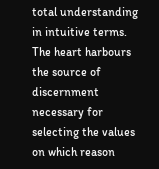total understanding in intuitive terms. The heart harbours the source of discernment necessary for selecting the values on which reason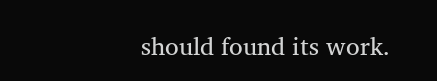should found its work.